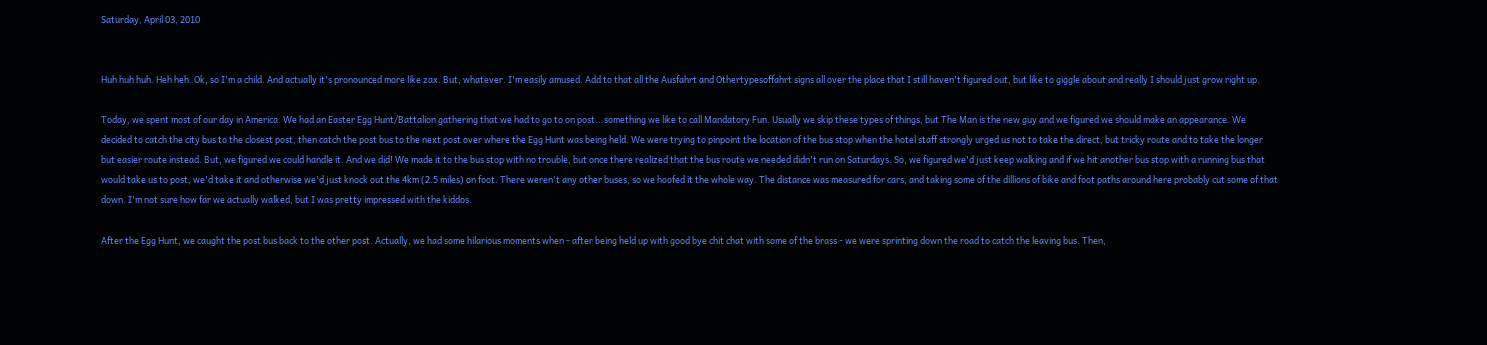Saturday, April 03, 2010


Huh huh huh. Heh heh. Ok, so I'm a child. And actually it's pronounced more like zax. But, whatever. I'm easily amused. Add to that all the Ausfahrt and Othertypesoffahrt signs all over the place that I still haven't figured out, but like to giggle about and really I should just grow right up.

Today, we spent most of our day in America. We had an Easter Egg Hunt/Battalion gathering that we had to go to on post...something we like to call Mandatory Fun. Usually we skip these types of things, but The Man is the new guy and we figured we should make an appearance. We decided to catch the city bus to the closest post, then catch the post bus to the next post over where the Egg Hunt was being held. We were trying to pinpoint the location of the bus stop when the hotel staff strongly urged us not to take the direct, but tricky route and to take the longer but easier route instead. But, we figured we could handle it. And we did! We made it to the bus stop with no trouble, but once there realized that the bus route we needed didn't run on Saturdays. So, we figured we'd just keep walking and if we hit another bus stop with a running bus that would take us to post, we'd take it and otherwise we'd just knock out the 4km (2.5 miles) on foot. There weren't any other buses, so we hoofed it the whole way. The distance was measured for cars, and taking some of the dillions of bike and foot paths around here probably cut some of that down. I'm not sure how far we actually walked, but I was pretty impressed with the kiddos.

After the Egg Hunt, we caught the post bus back to the other post. Actually, we had some hilarious moments when - after being held up with good bye chit chat with some of the brass - we were sprinting down the road to catch the leaving bus. Then,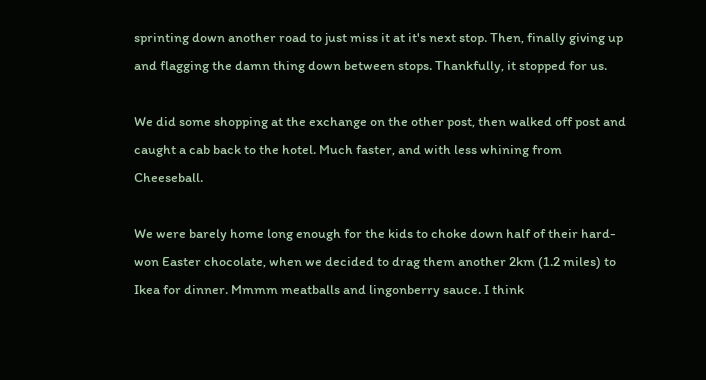sprinting down another road to just miss it at it's next stop. Then, finally giving up and flagging the damn thing down between stops. Thankfully, it stopped for us.

We did some shopping at the exchange on the other post, then walked off post and caught a cab back to the hotel. Much faster, and with less whining from Cheeseball.

We were barely home long enough for the kids to choke down half of their hard-won Easter chocolate, when we decided to drag them another 2km (1.2 miles) to Ikea for dinner. Mmmm meatballs and lingonberry sauce. I think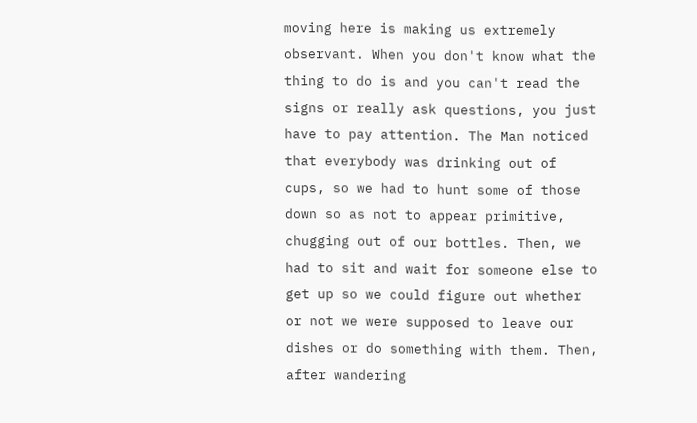moving here is making us extremely observant. When you don't know what the thing to do is and you can't read the signs or really ask questions, you just have to pay attention. The Man noticed that everybody was drinking out of cups, so we had to hunt some of those down so as not to appear primitive, chugging out of our bottles. Then, we had to sit and wait for someone else to get up so we could figure out whether or not we were supposed to leave our dishes or do something with them. Then, after wandering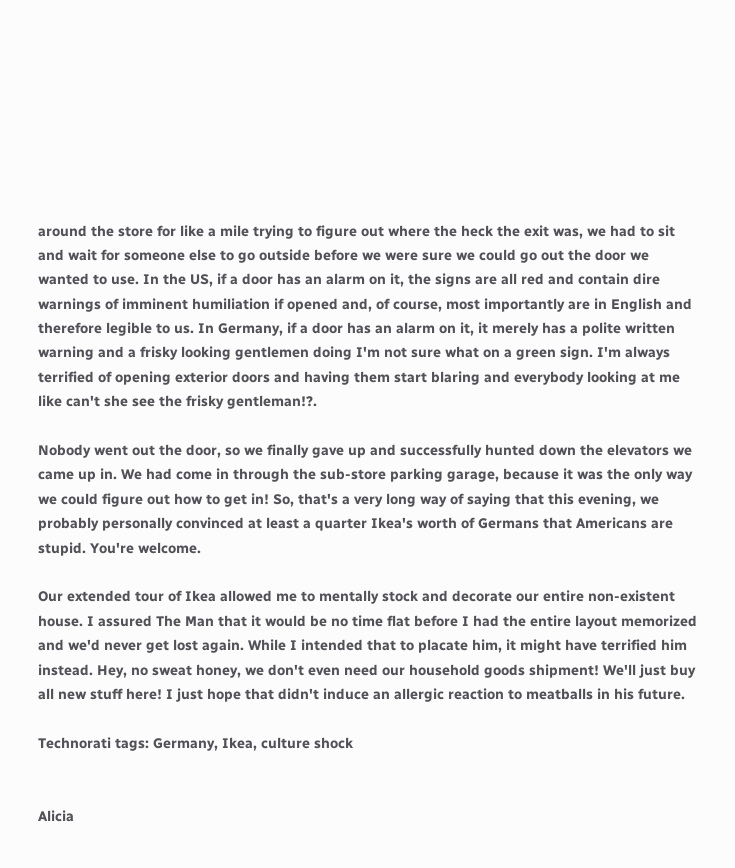around the store for like a mile trying to figure out where the heck the exit was, we had to sit and wait for someone else to go outside before we were sure we could go out the door we wanted to use. In the US, if a door has an alarm on it, the signs are all red and contain dire warnings of imminent humiliation if opened and, of course, most importantly are in English and therefore legible to us. In Germany, if a door has an alarm on it, it merely has a polite written warning and a frisky looking gentlemen doing I'm not sure what on a green sign. I'm always terrified of opening exterior doors and having them start blaring and everybody looking at me like can't she see the frisky gentleman!?.

Nobody went out the door, so we finally gave up and successfully hunted down the elevators we came up in. We had come in through the sub-store parking garage, because it was the only way we could figure out how to get in! So, that's a very long way of saying that this evening, we probably personally convinced at least a quarter Ikea's worth of Germans that Americans are stupid. You're welcome.

Our extended tour of Ikea allowed me to mentally stock and decorate our entire non-existent house. I assured The Man that it would be no time flat before I had the entire layout memorized and we'd never get lost again. While I intended that to placate him, it might have terrified him instead. Hey, no sweat honey, we don't even need our household goods shipment! We'll just buy all new stuff here! I just hope that didn't induce an allergic reaction to meatballs in his future.

Technorati tags: Germany, Ikea, culture shock


Alicia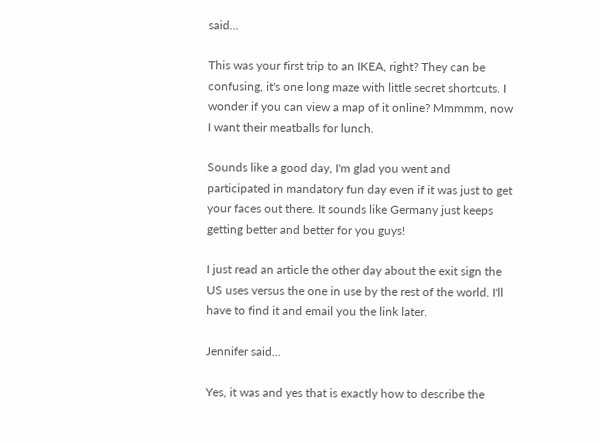said...

This was your first trip to an IKEA, right? They can be confusing, it's one long maze with little secret shortcuts. I wonder if you can view a map of it online? Mmmmm, now I want their meatballs for lunch.

Sounds like a good day, I'm glad you went and participated in mandatory fun day even if it was just to get your faces out there. It sounds like Germany just keeps getting better and better for you guys!

I just read an article the other day about the exit sign the US uses versus the one in use by the rest of the world. I'll have to find it and email you the link later.

Jennifer said...

Yes, it was and yes that is exactly how to describe the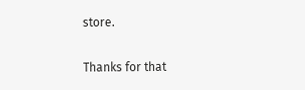store.

Thanks for that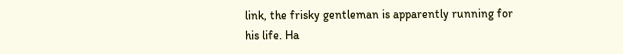link, the frisky gentleman is apparently running for his life. Ha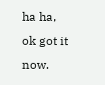ha ha, ok got it now.